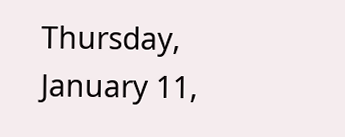Thursday, January 11,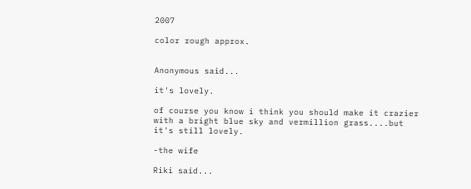2007

color rough approx.


Anonymous said...

it's lovely.

of course you know i think you should make it crazier with a bright blue sky and vermillion grass....but it's still lovely.

-the wife

Riki said...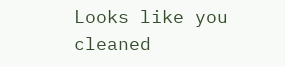Looks like you cleaned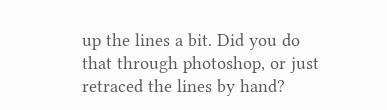up the lines a bit. Did you do that through photoshop, or just retraced the lines by hand?